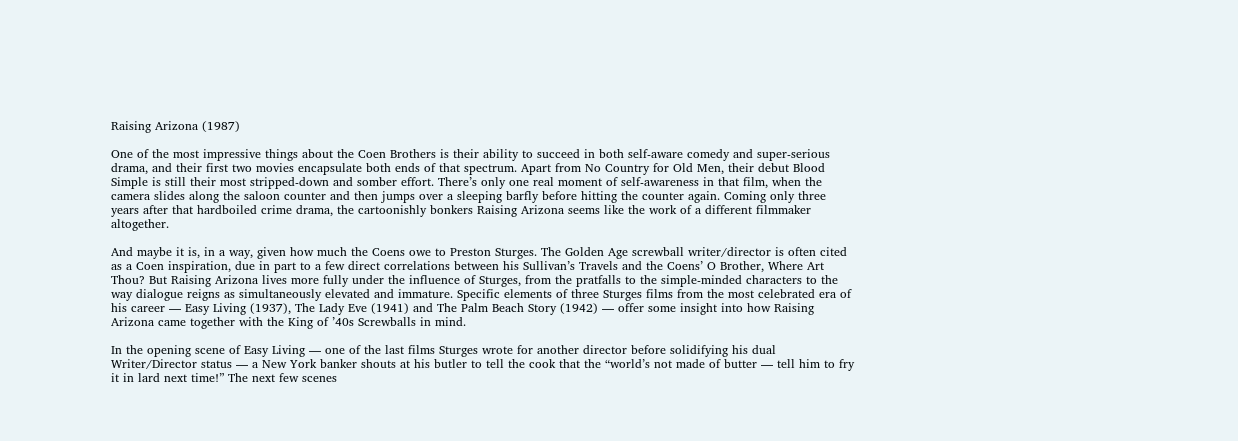Raising Arizona (1987)

One of the most impressive things about the Coen Brothers is their ability to succeed in both self-aware comedy and super-serious drama, and their first two movies encapsulate both ends of that spectrum. Apart from No Country for Old Men, their debut Blood Simple is still their most stripped-down and somber effort. There’s only one real moment of self-awareness in that film, when the camera slides along the saloon counter and then jumps over a sleeping barfly before hitting the counter again. Coming only three years after that hardboiled crime drama, the cartoonishly bonkers Raising Arizona seems like the work of a different filmmaker altogether.

And maybe it is, in a way, given how much the Coens owe to Preston Sturges. The Golden Age screwball writer/director is often cited as a Coen inspiration, due in part to a few direct correlations between his Sullivan’s Travels and the Coens’ O Brother, Where Art Thou? But Raising Arizona lives more fully under the influence of Sturges, from the pratfalls to the simple-minded characters to the way dialogue reigns as simultaneously elevated and immature. Specific elements of three Sturges films from the most celebrated era of his career — Easy Living (1937), The Lady Eve (1941) and The Palm Beach Story (1942) — offer some insight into how Raising Arizona came together with the King of ’40s Screwballs in mind.

In the opening scene of Easy Living — one of the last films Sturges wrote for another director before solidifying his dual Writer/Director status — a New York banker shouts at his butler to tell the cook that the “world’s not made of butter — tell him to fry it in lard next time!” The next few scenes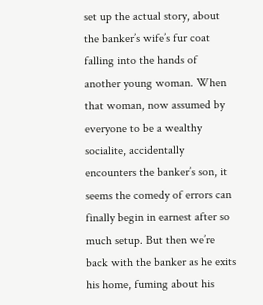set up the actual story, about the banker’s wife’s fur coat falling into the hands of another young woman. When that woman, now assumed by everyone to be a wealthy socialite, accidentally encounters the banker’s son, it seems the comedy of errors can finally begin in earnest after so much setup. But then we’re back with the banker as he exits his home, fuming about his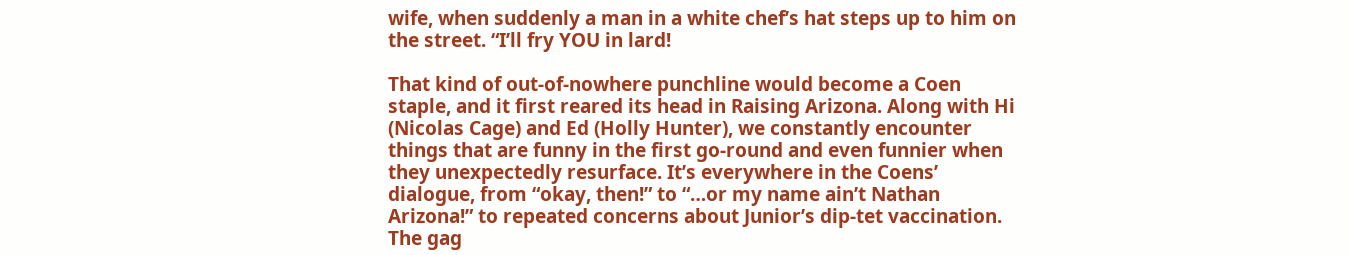wife, when suddenly a man in a white chef’s hat steps up to him on the street. “I’ll fry YOU in lard!

That kind of out-of-nowhere punchline would become a Coen staple, and it first reared its head in Raising Arizona. Along with Hi (Nicolas Cage) and Ed (Holly Hunter), we constantly encounter things that are funny in the first go-round and even funnier when they unexpectedly resurface. It’s everywhere in the Coens’ dialogue, from “okay, then!” to “…or my name ain’t Nathan Arizona!” to repeated concerns about Junior’s dip-tet vaccination. The gag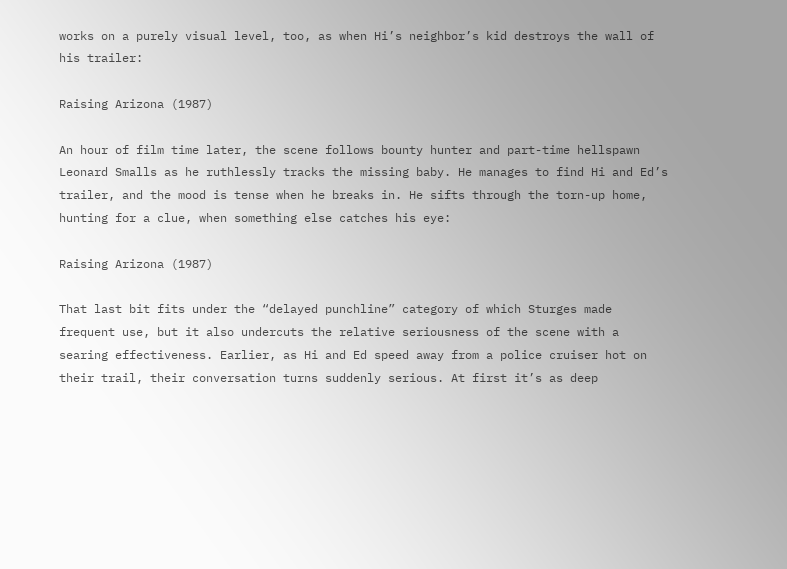works on a purely visual level, too, as when Hi’s neighbor’s kid destroys the wall of his trailer:

Raising Arizona (1987)

An hour of film time later, the scene follows bounty hunter and part-time hellspawn Leonard Smalls as he ruthlessly tracks the missing baby. He manages to find Hi and Ed’s trailer, and the mood is tense when he breaks in. He sifts through the torn-up home, hunting for a clue, when something else catches his eye:

Raising Arizona (1987)

That last bit fits under the “delayed punchline” category of which Sturges made frequent use, but it also undercuts the relative seriousness of the scene with a searing effectiveness. Earlier, as Hi and Ed speed away from a police cruiser hot on their trail, their conversation turns suddenly serious. At first it’s as deep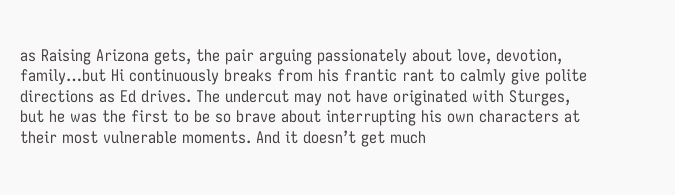as Raising Arizona gets, the pair arguing passionately about love, devotion, family…but Hi continuously breaks from his frantic rant to calmly give polite directions as Ed drives. The undercut may not have originated with Sturges, but he was the first to be so brave about interrupting his own characters at their most vulnerable moments. And it doesn’t get much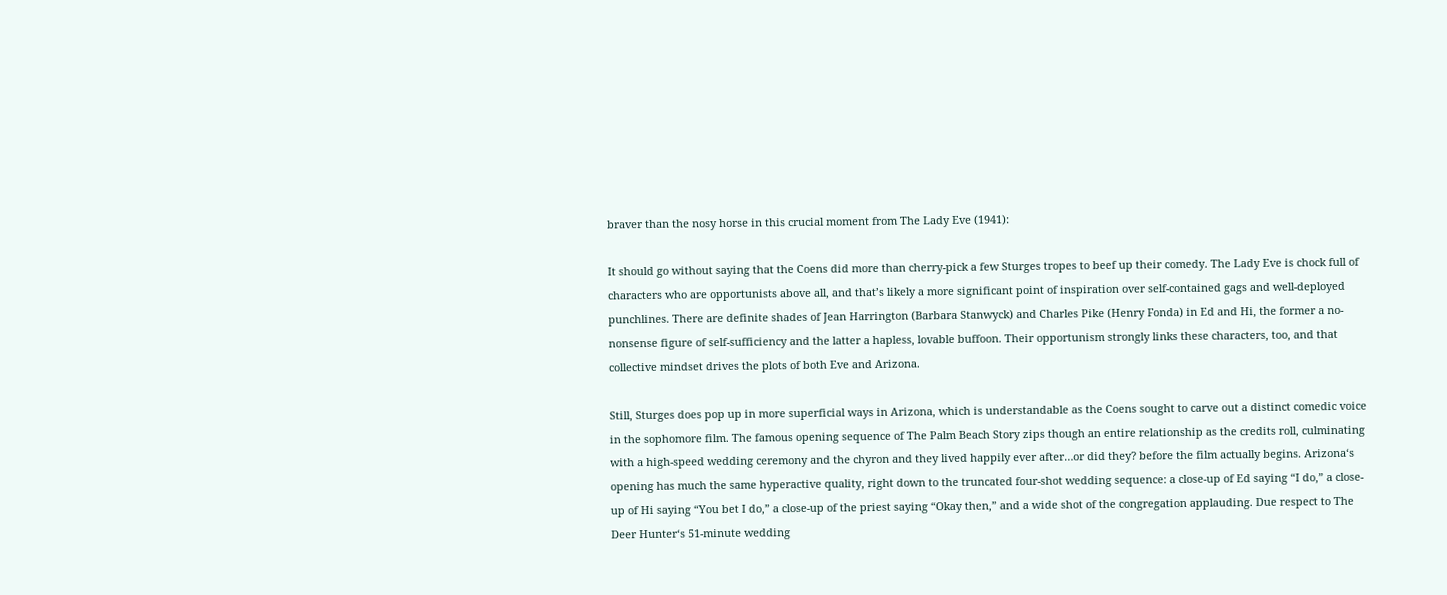braver than the nosy horse in this crucial moment from The Lady Eve (1941):

It should go without saying that the Coens did more than cherry-pick a few Sturges tropes to beef up their comedy. The Lady Eve is chock full of characters who are opportunists above all, and that’s likely a more significant point of inspiration over self-contained gags and well-deployed punchlines. There are definite shades of Jean Harrington (Barbara Stanwyck) and Charles Pike (Henry Fonda) in Ed and Hi, the former a no-nonsense figure of self-sufficiency and the latter a hapless, lovable buffoon. Their opportunism strongly links these characters, too, and that collective mindset drives the plots of both Eve and Arizona.

Still, Sturges does pop up in more superficial ways in Arizona, which is understandable as the Coens sought to carve out a distinct comedic voice in the sophomore film. The famous opening sequence of The Palm Beach Story zips though an entire relationship as the credits roll, culminating with a high-speed wedding ceremony and the chyron and they lived happily ever after…or did they? before the film actually begins. Arizona‘s opening has much the same hyperactive quality, right down to the truncated four-shot wedding sequence: a close-up of Ed saying “I do,” a close-up of Hi saying “You bet I do,” a close-up of the priest saying “Okay then,” and a wide shot of the congregation applauding. Due respect to The Deer Hunter‘s 51-minute wedding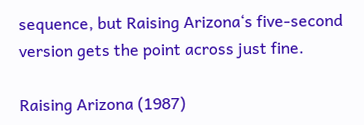sequence, but Raising Arizona‘s five-second version gets the point across just fine.

Raising Arizona (1987)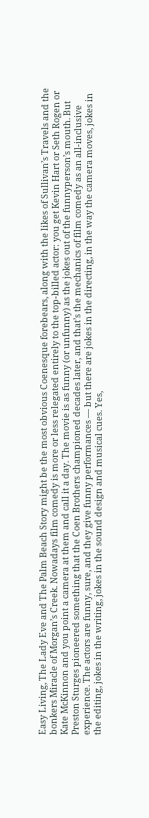Easy Living, The Lady Eve and The Palm Beach Story might be the most obvious Coenesque forebears, along with the likes of Sullivan’s Travels and the bonkers Miracle of Morgan’s Creek. Nowadays film comedy is more or less relegated entirely to the top-billed actor: you get Kevin Hart or Seth Rogen or Kate McKinnon and you point a camera at them and call it a day. The movie is as funny (or unfunny) as the jokes out of the funnyperson’s mouth. But Preston Sturges pioneered something that the Coen Brothers championed decades later, and that’s the mechanics of film comedy as an all-inclusive experience. The actors are funny, sure, and they give funny performances — but there are jokes in the directing, in the way the camera moves, jokes in the editing, jokes in the writing, jokes in the sound design and musical cues. Yes,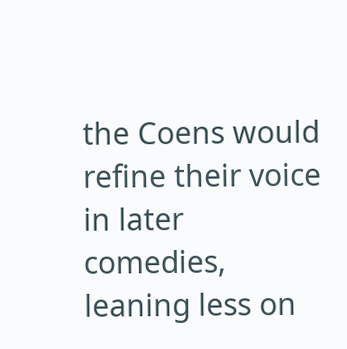the Coens would refine their voice in later comedies, leaning less on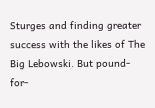Sturges and finding greater success with the likes of The Big Lebowski. But pound-for-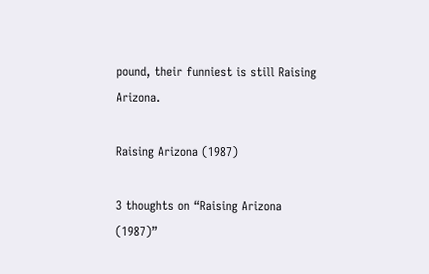pound, their funniest is still Raising Arizona.

Raising Arizona (1987)

3 thoughts on “Raising Arizona (1987)”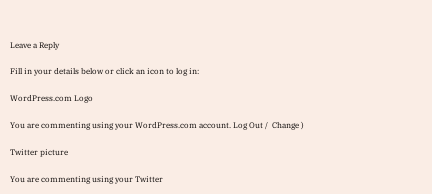Leave a Reply

Fill in your details below or click an icon to log in:

WordPress.com Logo

You are commenting using your WordPress.com account. Log Out /  Change )

Twitter picture

You are commenting using your Twitter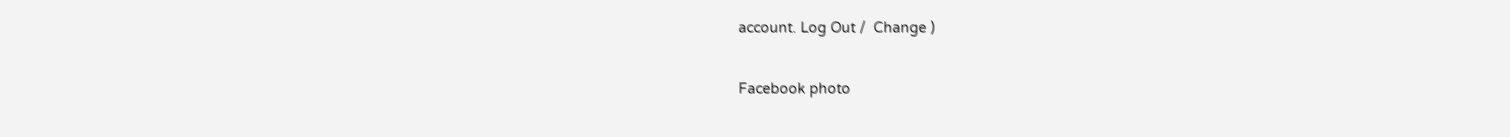account. Log Out /  Change )

Facebook photo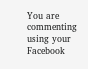You are commenting using your Facebook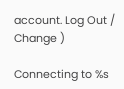account. Log Out /  Change )

Connecting to %s